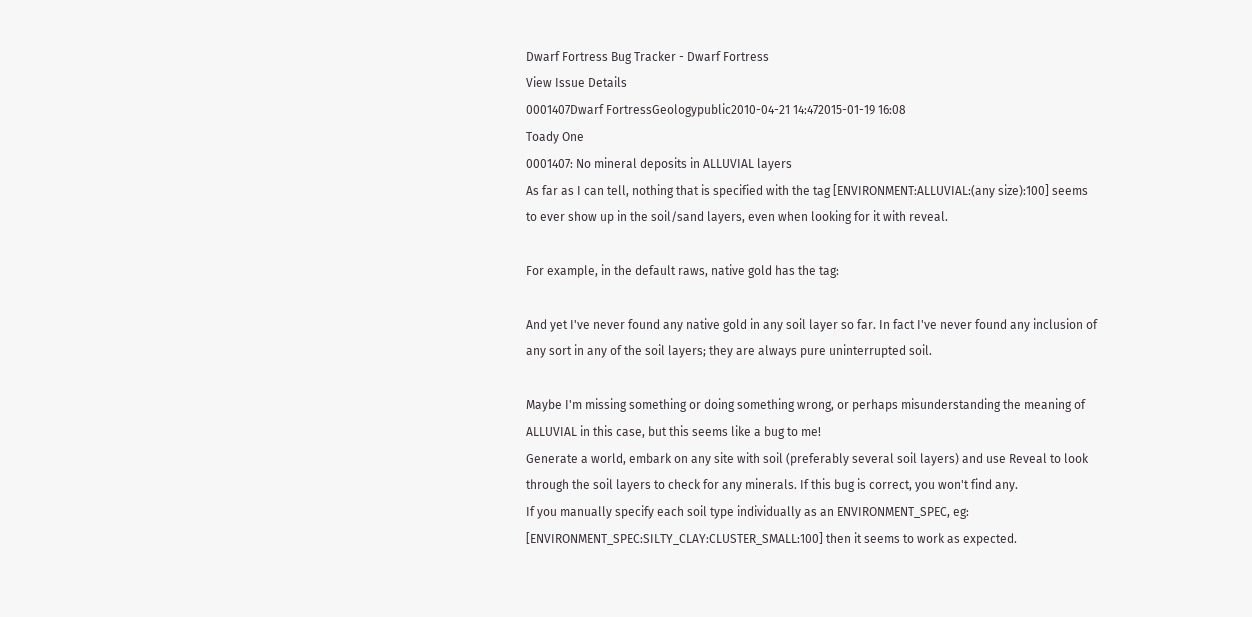Dwarf Fortress Bug Tracker - Dwarf Fortress
View Issue Details
0001407Dwarf FortressGeologypublic2010-04-21 14:472015-01-19 16:08
Toady One
0001407: No mineral deposits in ALLUVIAL layers
As far as I can tell, nothing that is specified with the tag [ENVIRONMENT:ALLUVIAL:(any size):100] seems to ever show up in the soil/sand layers, even when looking for it with reveal.

For example, in the default raws, native gold has the tag:

And yet I've never found any native gold in any soil layer so far. In fact I've never found any inclusion of any sort in any of the soil layers; they are always pure uninterrupted soil.

Maybe I'm missing something or doing something wrong, or perhaps misunderstanding the meaning of ALLUVIAL in this case, but this seems like a bug to me!
Generate a world, embark on any site with soil (preferably several soil layers) and use Reveal to look through the soil layers to check for any minerals. If this bug is correct, you won't find any.
If you manually specify each soil type individually as an ENVIRONMENT_SPEC, eg: [ENVIRONMENT_SPEC:SILTY_CLAY:CLUSTER_SMALL:100] then it seems to work as expected.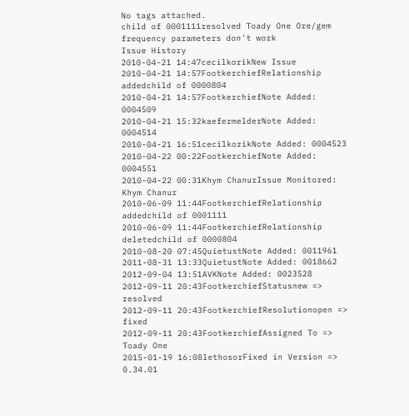No tags attached.
child of 0001111resolved Toady One Ore/gem frequency parameters don't work
Issue History
2010-04-21 14:47cecilkorikNew Issue
2010-04-21 14:57FootkerchiefRelationship addedchild of 0000804
2010-04-21 14:57FootkerchiefNote Added: 0004509
2010-04-21 15:32kaefermelderNote Added: 0004514
2010-04-21 16:51cecilkorikNote Added: 0004523
2010-04-22 00:22FootkerchiefNote Added: 0004551
2010-04-22 00:31Khym ChanurIssue Monitored: Khym Chanur
2010-06-09 11:44FootkerchiefRelationship addedchild of 0001111
2010-06-09 11:44FootkerchiefRelationship deletedchild of 0000804
2010-08-20 07:45QuietustNote Added: 0011961
2011-08-31 13:33QuietustNote Added: 0018662
2012-09-04 13:51AVKNote Added: 0023528
2012-09-11 20:43FootkerchiefStatusnew => resolved
2012-09-11 20:43FootkerchiefResolutionopen => fixed
2012-09-11 20:43FootkerchiefAssigned To => Toady One
2015-01-19 16:08lethosorFixed in Version => 0.34.01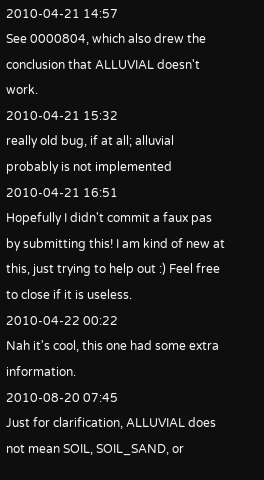2010-04-21 14:57
See 0000804, which also drew the conclusion that ALLUVIAL doesn't work.
2010-04-21 15:32
really old bug, if at all; alluvial probably is not implemented
2010-04-21 16:51
Hopefully I didn't commit a faux pas by submitting this! I am kind of new at this, just trying to help out :) Feel free to close if it is useless.
2010-04-22 00:22
Nah it's cool, this one had some extra information.
2010-08-20 07:45
Just for clarification, ALLUVIAL does not mean SOIL, SOIL_SAND, or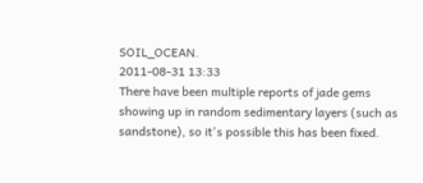SOIL_OCEAN.
2011-08-31 13:33
There have been multiple reports of jade gems showing up in random sedimentary layers (such as sandstone), so it's possible this has been fixed.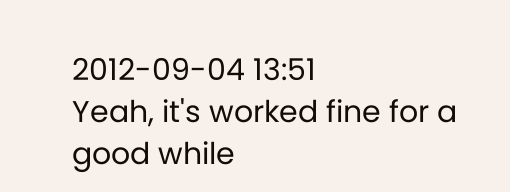2012-09-04 13:51
Yeah, it's worked fine for a good while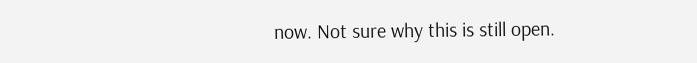now. Not sure why this is still open.